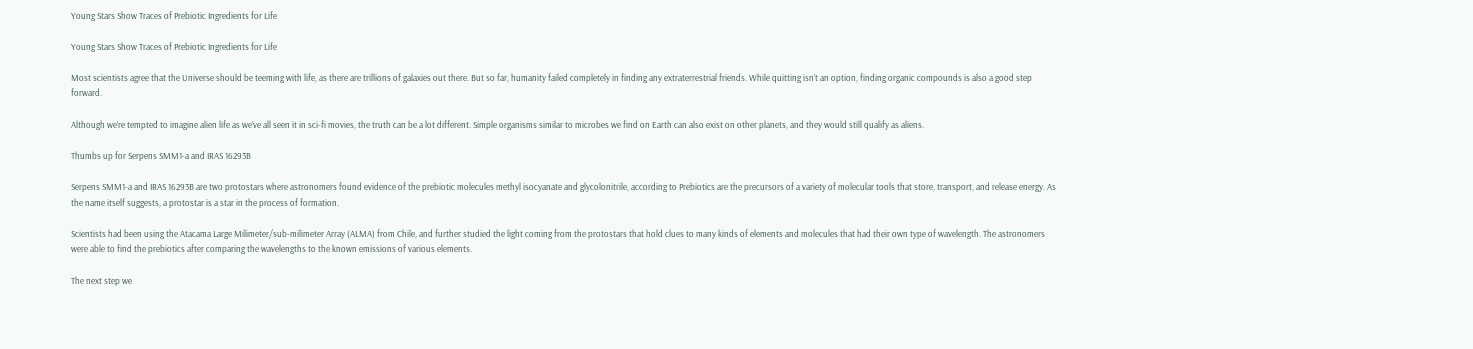Young Stars Show Traces of Prebiotic Ingredients for Life

Young Stars Show Traces of Prebiotic Ingredients for Life

Most scientists agree that the Universe should be teeming with life, as there are trillions of galaxies out there. But so far, humanity failed completely in finding any extraterrestrial friends. While quitting isn’t an option, finding organic compounds is also a good step forward.

Although we’re tempted to imagine alien life as we’ve all seen it in sci-fi movies, the truth can be a lot different. Simple organisms similar to microbes we find on Earth can also exist on other planets, and they would still qualify as aliens.

Thumbs up for Serpens SMM1-a and IRAS 16293B

Serpens SMM1-a and IRAS 16293B are two protostars where astronomers found evidence of the prebiotic molecules methyl isocyanate and glycolonitrile, according to Prebiotics are the precursors of a variety of molecular tools that store, transport, and release energy. As the name itself suggests, a protostar is a star in the process of formation.

Scientists had been using the Atacama Large Milimeter/sub-milimeter Array (ALMA) from Chile, and further studied the light coming from the protostars that hold clues to many kinds of elements and molecules that had their own type of wavelength. The astronomers were able to find the prebiotics after comparing the wavelengths to the known emissions of various elements.

The next step we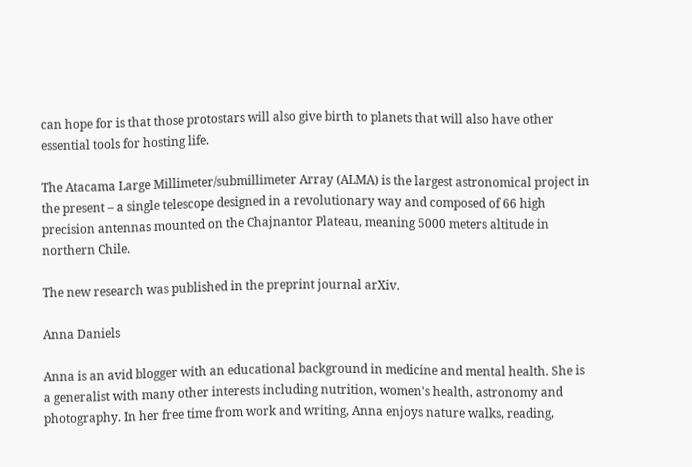can hope for is that those protostars will also give birth to planets that will also have other essential tools for hosting life.

The Atacama Large Millimeter/submillimeter Array (ALMA) is the largest astronomical project in the present – a single telescope designed in a revolutionary way and composed of 66 high precision antennas mounted on the Chajnantor Plateau, meaning 5000 meters altitude in northern Chile.

The new research was published in the preprint journal arXiv.

Anna Daniels

Anna is an avid blogger with an educational background in medicine and mental health. She is a generalist with many other interests including nutrition, women's health, astronomy and photography. In her free time from work and writing, Anna enjoys nature walks, reading,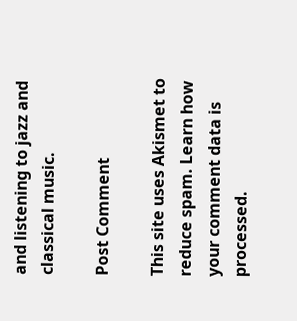and listening to jazz and classical music.

Post Comment

This site uses Akismet to reduce spam. Learn how your comment data is processed.